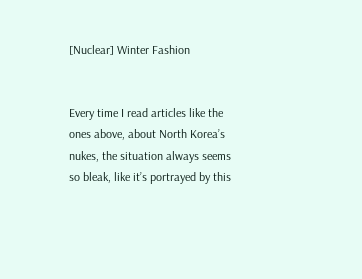[Nuclear] Winter Fashion


Every time I read articles like the ones above, about North Korea’s nukes, the situation always seems so bleak, like it’s portrayed by this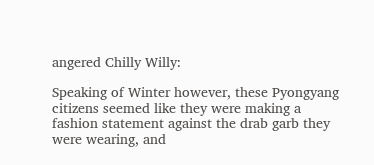angered Chilly Willy:

Speaking of Winter however, these Pyongyang citizens seemed like they were making a fashion statement against the drab garb they were wearing, and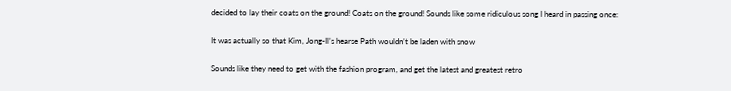decided to lay their coats on the ground! Coats on the ground! Sounds like some ridiculous song I heard in passing once:

It was actually so that Kim, Jong-Il’s hearse Path wouldn’t be laden with snow

Sounds like they need to get with the fashion program, and get the latest and greatest retro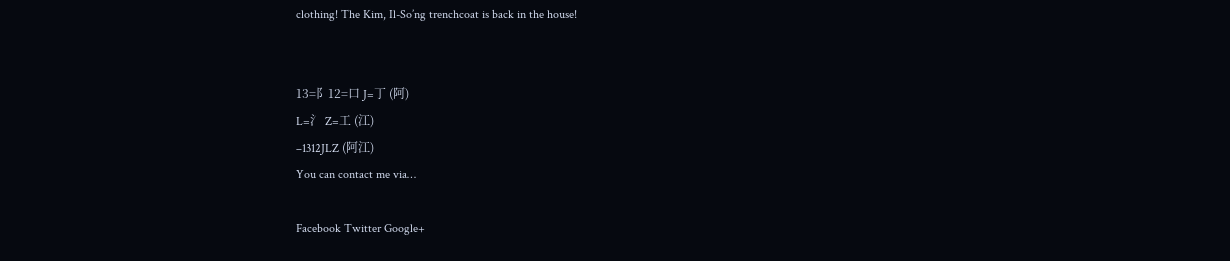clothing! The Kim, Il-So’ng trenchcoat is back in the house!


13=阝12=口 J=丁 (阿)
L=氵 Z=工 (江)
–1312JLZ (阿江)
You can contact me via…

Facebook Twitter Google+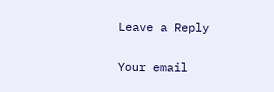Leave a Reply

Your email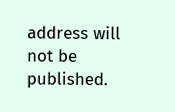address will not be published.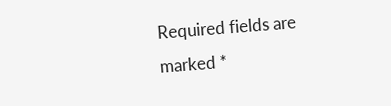Required fields are marked *